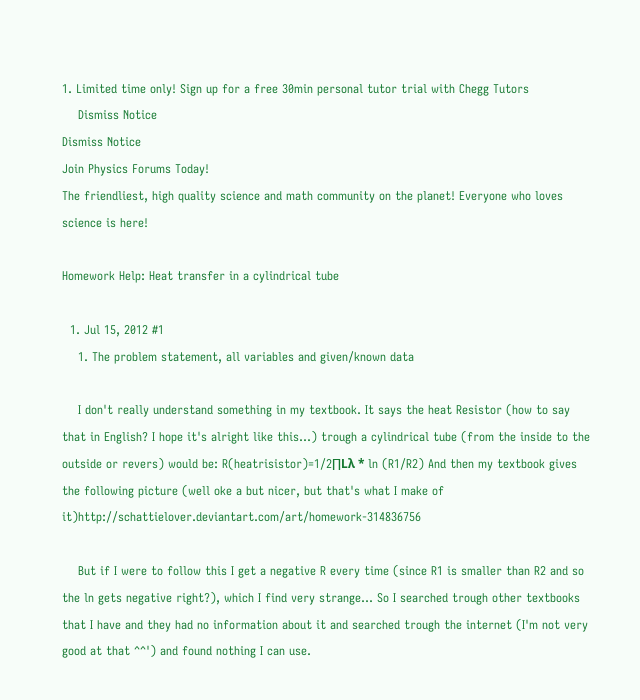1. Limited time only! Sign up for a free 30min personal tutor trial with Chegg Tutors
    Dismiss Notice
Dismiss Notice
Join Physics Forums Today!
The friendliest, high quality science and math community on the planet! Everyone who loves science is here!

Homework Help: Heat transfer in a cylindrical tube

  1. Jul 15, 2012 #1
    1. The problem statement, all variables and given/known data

    I don't really understand something in my textbook. It says the heat Resistor (how to say that in English? I hope it's alright like this...) trough a cylindrical tube (from the inside to the outside or revers) would be: R(heatrisistor)=1/2∏Lλ * ln (R1/R2) And then my textbook gives the following picture (well oke a but nicer, but that's what I make of it)http://schattielover.deviantart.com/art/homework-314836756

    But if I were to follow this I get a negative R every time (since R1 is smaller than R2 and so the ln gets negative right?), which I find very strange... So I searched trough other textbooks that I have and they had no information about it and searched trough the internet (I'm not very good at that ^^') and found nothing I can use.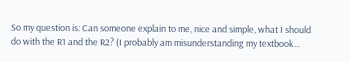So my question is: Can someone explain to me, nice and simple, what I should do with the R1 and the R2? (I probably am misunderstanding my textbook...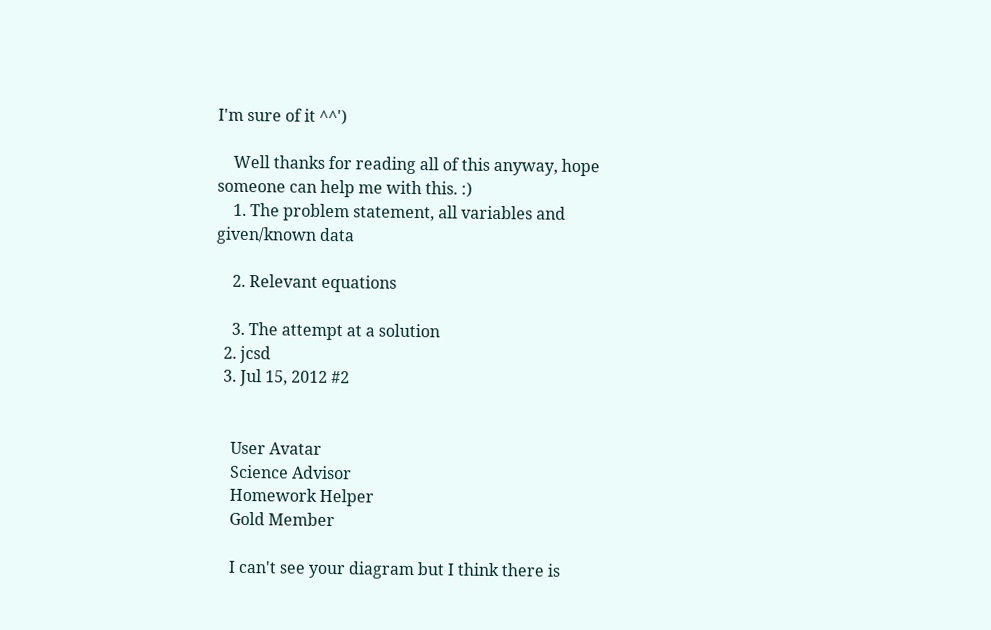I'm sure of it ^^')

    Well thanks for reading all of this anyway, hope someone can help me with this. :)
    1. The problem statement, all variables and given/known data

    2. Relevant equations

    3. The attempt at a solution
  2. jcsd
  3. Jul 15, 2012 #2


    User Avatar
    Science Advisor
    Homework Helper
    Gold Member

    I can't see your diagram but I think there is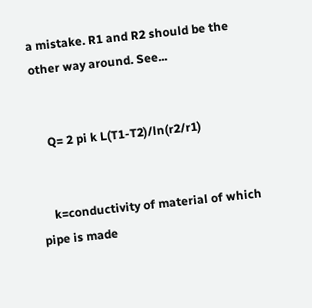a mistake. R1 and R2 should be the other way around. See...


    Q= 2 pi k L(T1-T2)/ln(r2/r1)


    k=conductivity of material of which pipe is made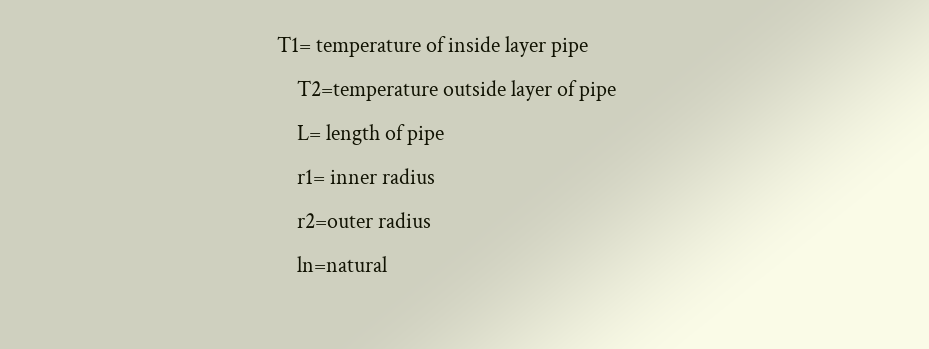T1= temperature of inside layer pipe
    T2=temperature outside layer of pipe
    L= length of pipe
    r1= inner radius
    r2=outer radius
    ln=natural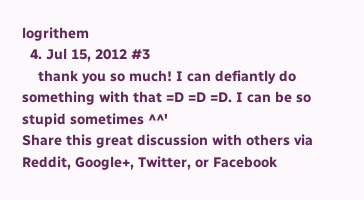logrithem
  4. Jul 15, 2012 #3
    thank you so much! I can defiantly do something with that =D =D =D. I can be so stupid sometimes ^^'
Share this great discussion with others via Reddit, Google+, Twitter, or Facebook